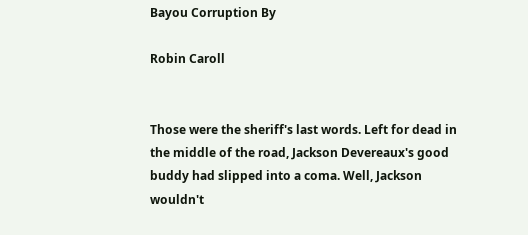Bayou Corruption By

Robin Caroll


Those were the sheriff's last words. Left for dead in the middle of the road, Jackson Devereaux's good buddy had slipped into a coma. Well, Jackson wouldn't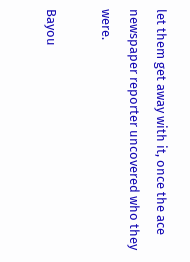let them get away with it, once the ace newspaper reporter uncovered who they were.

Bayou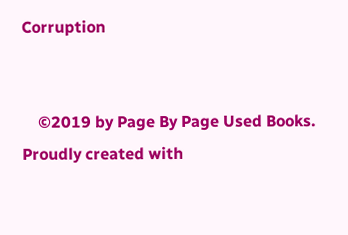Corruption


    ©2019 by Page By Page Used Books. Proudly created with